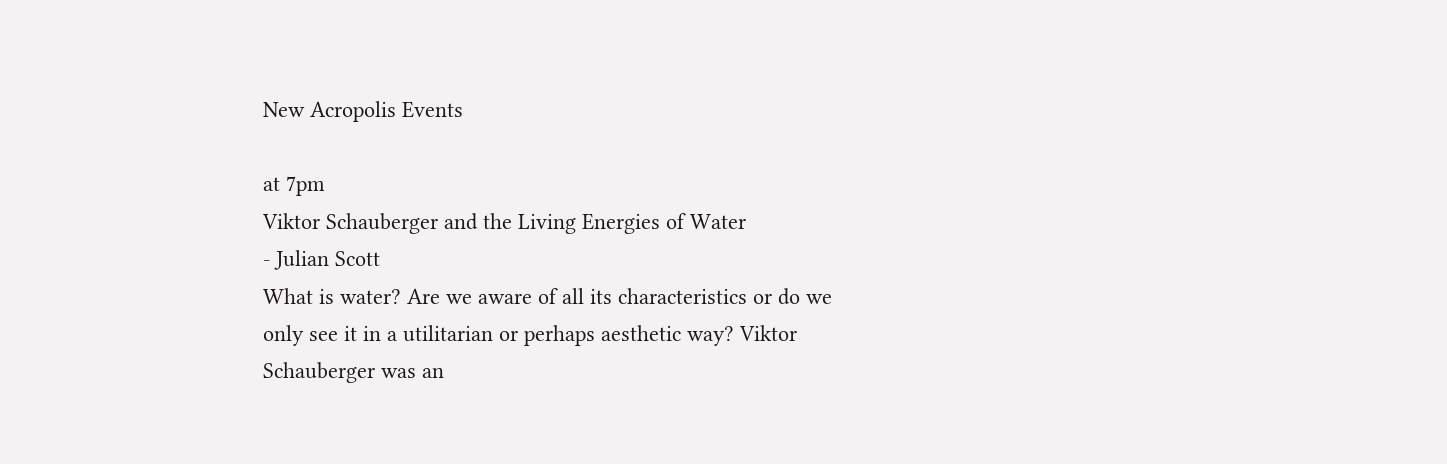New Acropolis Events

at 7pm
Viktor Schauberger and the Living Energies of Water
- Julian Scott
What is water? Are we aware of all its characteristics or do we only see it in a utilitarian or perhaps aesthetic way? Viktor Schauberger was an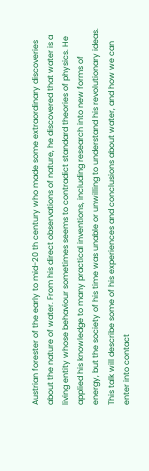Austrian forester of the early to mid-20 th century who made some extraordinary discoveries about the nature of water. From his direct observations of nature, he discovered that water is a living entity whose behaviour sometimes seems to contradict standard theories of physics. He applied his knowledge to many practical inventions, including research into new forms of energy, but the society of his time was unable or unwilling to understand his revolutionary ideas. This talk will describe some of his experiences and conclusions about water, and how we can enter into contact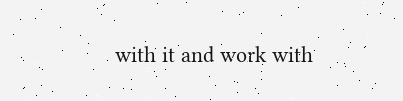with it and work with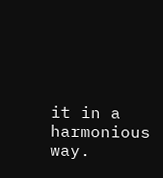it in a harmonious way.